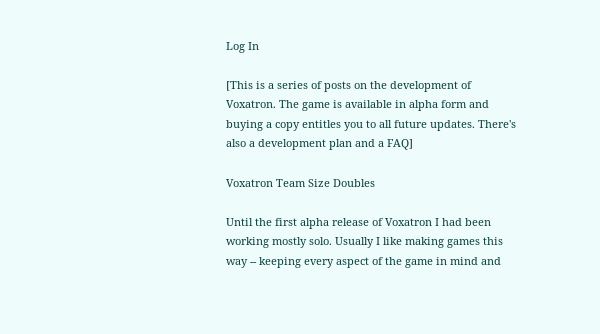Log In

[This is a series of posts on the development of Voxatron. The game is available in alpha form and buying a copy entitles you to all future updates. There's also a development plan and a FAQ]

Voxatron Team Size Doubles

Until the first alpha release of Voxatron I had been working mostly solo. Usually I like making games this way -- keeping every aspect of the game in mind and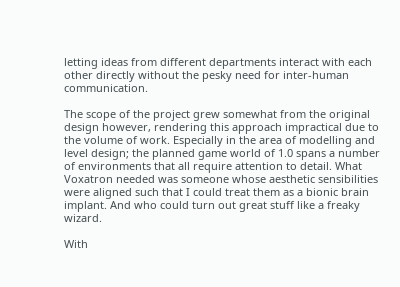letting ideas from different departments interact with each other directly without the pesky need for inter-human communication.

The scope of the project grew somewhat from the original design however, rendering this approach impractical due to the volume of work. Especially in the area of modelling and level design; the planned game world of 1.0 spans a number of environments that all require attention to detail. What Voxatron needed was someone whose aesthetic sensibilities were aligned such that I could treat them as a bionic brain implant. And who could turn out great stuff like a freaky wizard.

With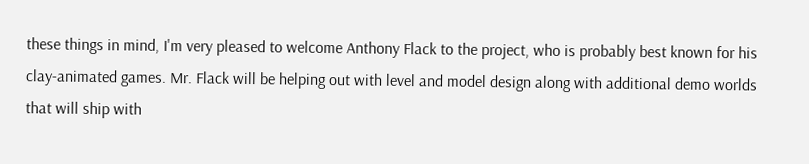these things in mind, I'm very pleased to welcome Anthony Flack to the project, who is probably best known for his clay-animated games. Mr. Flack will be helping out with level and model design along with additional demo worlds that will ship with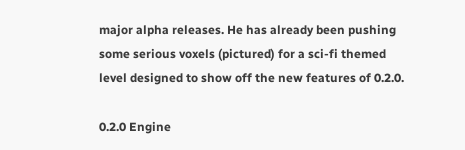major alpha releases. He has already been pushing some serious voxels (pictured) for a sci-fi themed level designed to show off the new features of 0.2.0.

0.2.0 Engine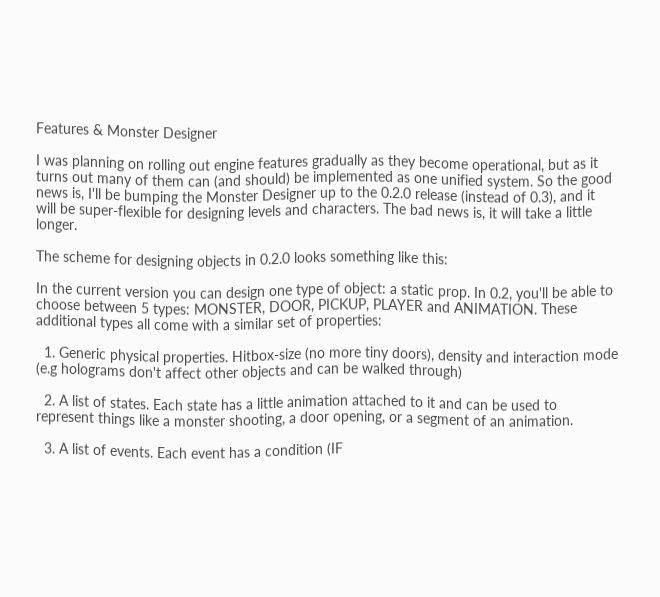Features & Monster Designer

I was planning on rolling out engine features gradually as they become operational, but as it turns out many of them can (and should) be implemented as one unified system. So the good news is, I'll be bumping the Monster Designer up to the 0.2.0 release (instead of 0.3), and it will be super-flexible for designing levels and characters. The bad news is, it will take a little longer.

The scheme for designing objects in 0.2.0 looks something like this:

In the current version you can design one type of object: a static prop. In 0.2, you'll be able to choose between 5 types: MONSTER, DOOR, PICKUP, PLAYER and ANIMATION. These additional types all come with a similar set of properties:

  1. Generic physical properties. Hitbox-size (no more tiny doors), density and interaction mode (e.g holograms don't affect other objects and can be walked through)

  2. A list of states. Each state has a little animation attached to it and can be used to represent things like a monster shooting, a door opening, or a segment of an animation.

  3. A list of events. Each event has a condition (IF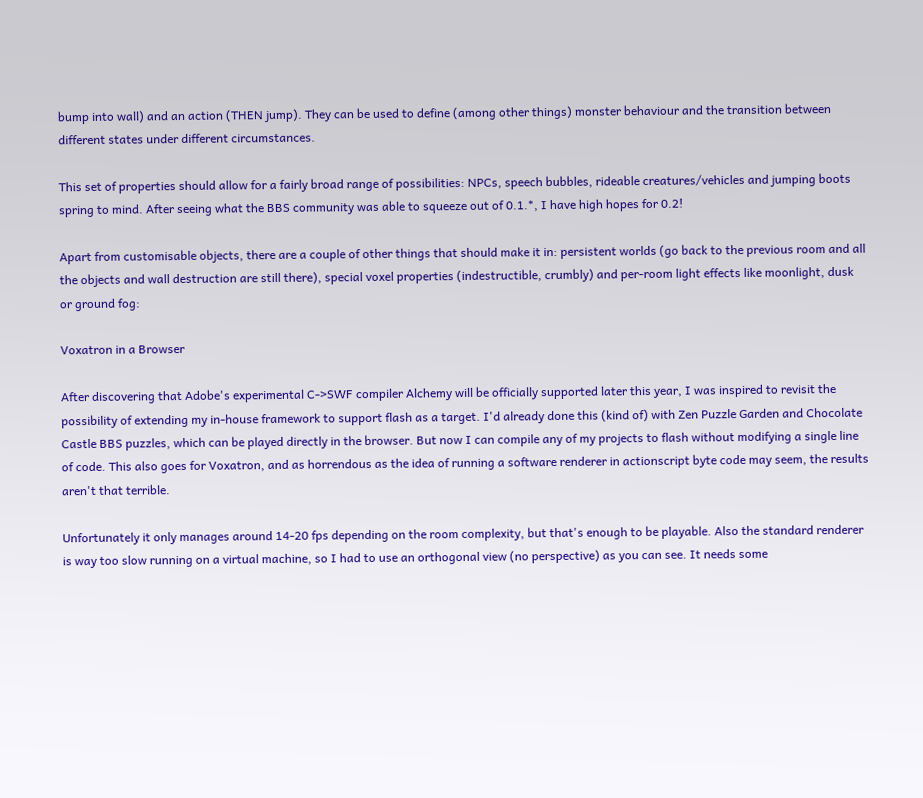bump into wall) and an action (THEN jump). They can be used to define (among other things) monster behaviour and the transition between different states under different circumstances.

This set of properties should allow for a fairly broad range of possibilities: NPCs, speech bubbles, rideable creatures/vehicles and jumping boots spring to mind. After seeing what the BBS community was able to squeeze out of 0.1.*, I have high hopes for 0.2!

Apart from customisable objects, there are a couple of other things that should make it in: persistent worlds (go back to the previous room and all the objects and wall destruction are still there), special voxel properties (indestructible, crumbly) and per-room light effects like moonlight, dusk or ground fog:

Voxatron in a Browser

After discovering that Adobe's experimental C->SWF compiler Alchemy will be officially supported later this year, I was inspired to revisit the possibility of extending my in-house framework to support flash as a target. I'd already done this (kind of) with Zen Puzzle Garden and Chocolate Castle BBS puzzles, which can be played directly in the browser. But now I can compile any of my projects to flash without modifying a single line of code. This also goes for Voxatron, and as horrendous as the idea of running a software renderer in actionscript byte code may seem, the results aren't that terrible.

Unfortunately it only manages around 14-20 fps depending on the room complexity, but that's enough to be playable. Also the standard renderer is way too slow running on a virtual machine, so I had to use an orthogonal view (no perspective) as you can see. It needs some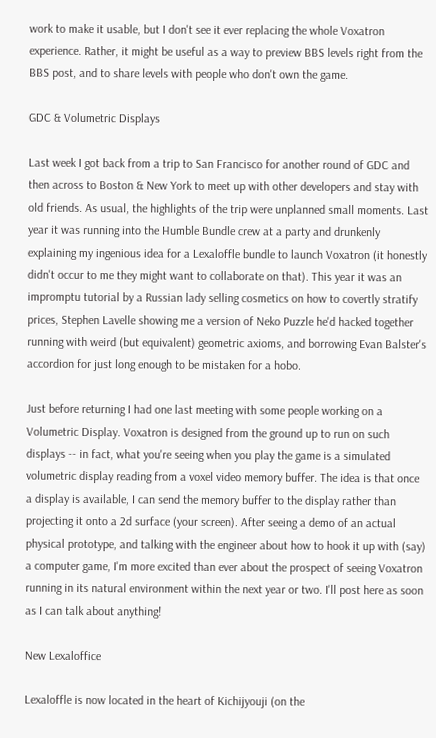work to make it usable, but I don't see it ever replacing the whole Voxatron experience. Rather, it might be useful as a way to preview BBS levels right from the BBS post, and to share levels with people who don't own the game.

GDC & Volumetric Displays

Last week I got back from a trip to San Francisco for another round of GDC and then across to Boston & New York to meet up with other developers and stay with old friends. As usual, the highlights of the trip were unplanned small moments. Last year it was running into the Humble Bundle crew at a party and drunkenly explaining my ingenious idea for a Lexaloffle bundle to launch Voxatron (it honestly didn't occur to me they might want to collaborate on that). This year it was an impromptu tutorial by a Russian lady selling cosmetics on how to covertly stratify prices, Stephen Lavelle showing me a version of Neko Puzzle he'd hacked together running with weird (but equivalent) geometric axioms, and borrowing Evan Balster's accordion for just long enough to be mistaken for a hobo.

Just before returning I had one last meeting with some people working on a Volumetric Display. Voxatron is designed from the ground up to run on such displays -- in fact, what you're seeing when you play the game is a simulated volumetric display reading from a voxel video memory buffer. The idea is that once a display is available, I can send the memory buffer to the display rather than projecting it onto a 2d surface (your screen). After seeing a demo of an actual physical prototype, and talking with the engineer about how to hook it up with (say) a computer game, I'm more excited than ever about the prospect of seeing Voxatron running in its natural environment within the next year or two. I'll post here as soon as I can talk about anything!

New Lexaloffice

Lexaloffle is now located in the heart of Kichijyouji (on the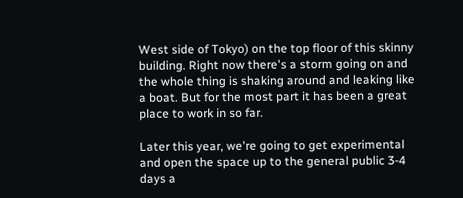West side of Tokyo) on the top floor of this skinny building. Right now there's a storm going on and the whole thing is shaking around and leaking like a boat. But for the most part it has been a great place to work in so far.

Later this year, we're going to get experimental and open the space up to the general public 3-4 days a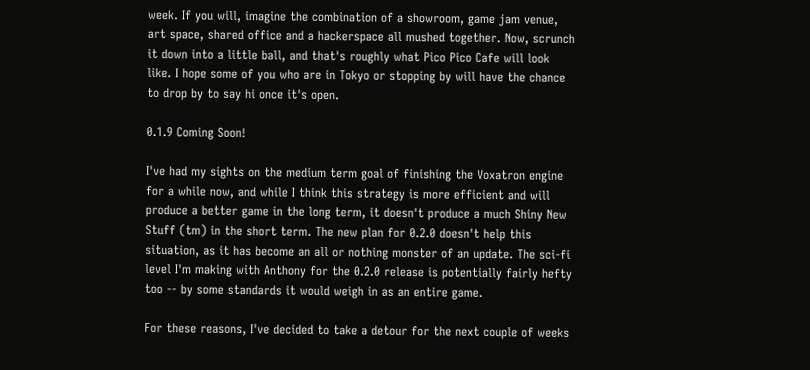week. If you will, imagine the combination of a showroom, game jam venue, art space, shared office and a hackerspace all mushed together. Now, scrunch it down into a little ball, and that's roughly what Pico Pico Cafe will look like. I hope some of you who are in Tokyo or stopping by will have the chance to drop by to say hi once it's open.

0.1.9 Coming Soon!

I've had my sights on the medium term goal of finishing the Voxatron engine for a while now, and while I think this strategy is more efficient and will produce a better game in the long term, it doesn't produce a much Shiny New Stuff (tm) in the short term. The new plan for 0.2.0 doesn't help this situation, as it has become an all or nothing monster of an update. The sci-fi level I'm making with Anthony for the 0.2.0 release is potentially fairly hefty too -- by some standards it would weigh in as an entire game.

For these reasons, I've decided to take a detour for the next couple of weeks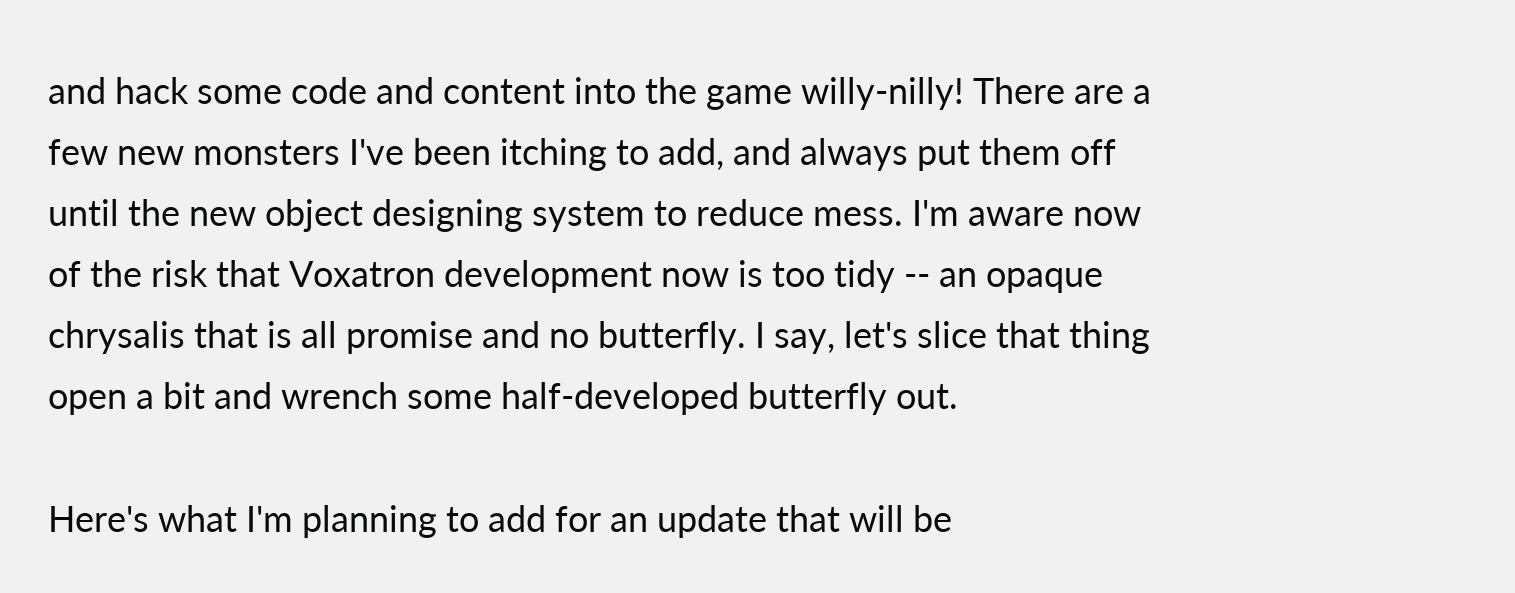and hack some code and content into the game willy-nilly! There are a few new monsters I've been itching to add, and always put them off until the new object designing system to reduce mess. I'm aware now of the risk that Voxatron development now is too tidy -- an opaque chrysalis that is all promise and no butterfly. I say, let's slice that thing open a bit and wrench some half-developed butterfly out.

Here's what I'm planning to add for an update that will be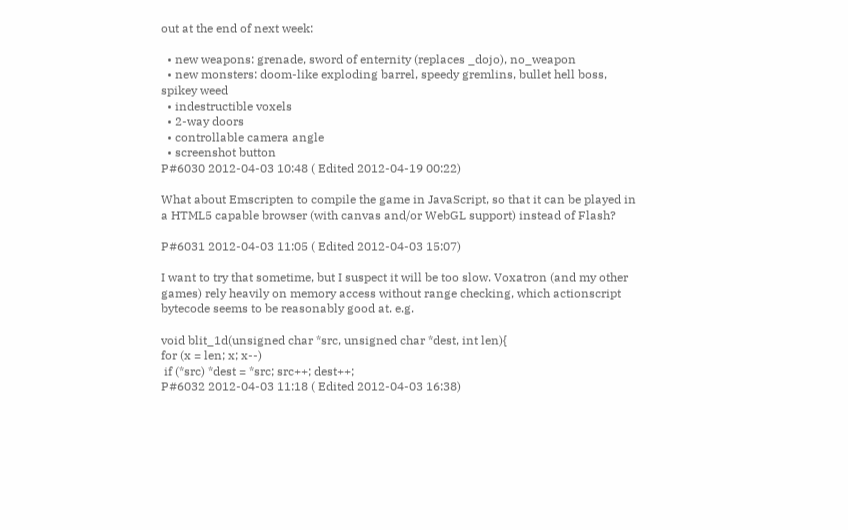out at the end of next week:

  • new weapons: grenade, sword of enternity (replaces _dojo), no_weapon
  • new monsters: doom-like exploding barrel, speedy gremlins, bullet hell boss, spikey weed
  • indestructible voxels
  • 2-way doors
  • controllable camera angle
  • screenshot button
P#6030 2012-04-03 10:48 ( Edited 2012-04-19 00:22)

What about Emscripten to compile the game in JavaScript, so that it can be played in a HTML5 capable browser (with canvas and/or WebGL support) instead of Flash?

P#6031 2012-04-03 11:05 ( Edited 2012-04-03 15:07)

I want to try that sometime, but I suspect it will be too slow. Voxatron (and my other games) rely heavily on memory access without range checking, which actionscript bytecode seems to be reasonably good at. e.g.

void blit_1d(unsigned char *src, unsigned char *dest, int len){
for (x = len; x; x--)
 if (*src) *dest = *src; src++; dest++;
P#6032 2012-04-03 11:18 ( Edited 2012-04-03 16:38)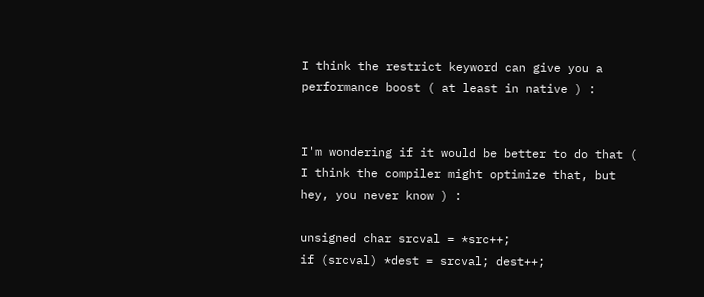I think the restrict keyword can give you a performance boost ( at least in native ) :


I'm wondering if it would be better to do that ( I think the compiler might optimize that, but hey, you never know ) :

unsigned char srcval = *src++;
if (srcval) *dest = srcval; dest++;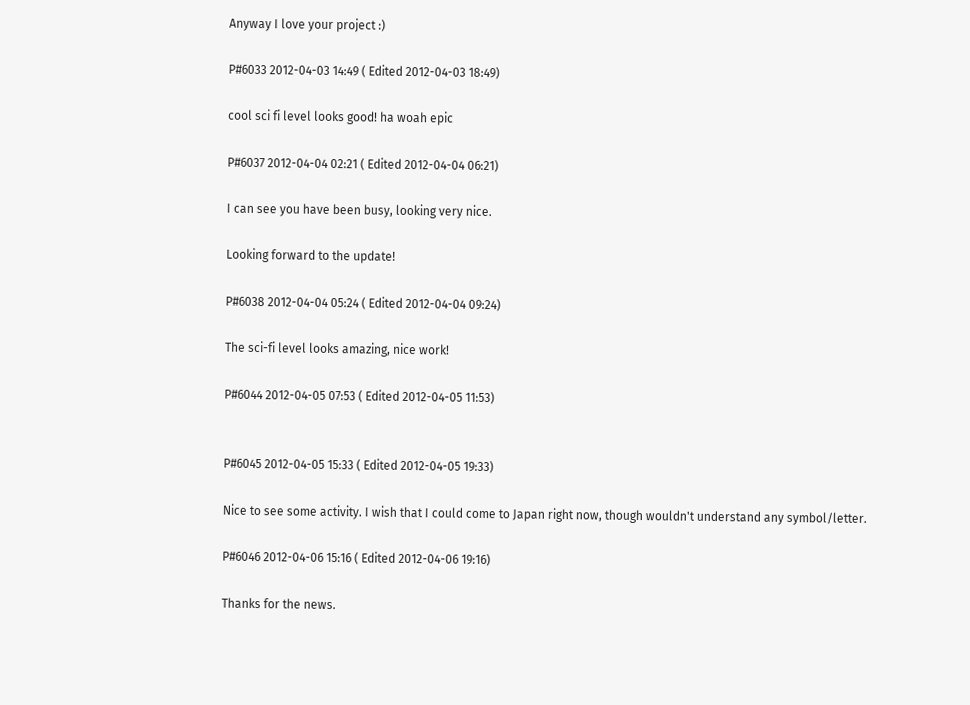Anyway I love your project :)

P#6033 2012-04-03 14:49 ( Edited 2012-04-03 18:49)

cool sci fi level looks good! ha woah epic

P#6037 2012-04-04 02:21 ( Edited 2012-04-04 06:21)

I can see you have been busy, looking very nice.

Looking forward to the update!

P#6038 2012-04-04 05:24 ( Edited 2012-04-04 09:24)

The sci-fi level looks amazing, nice work!

P#6044 2012-04-05 07:53 ( Edited 2012-04-05 11:53)


P#6045 2012-04-05 15:33 ( Edited 2012-04-05 19:33)

Nice to see some activity. I wish that I could come to Japan right now, though wouldn't understand any symbol/letter.

P#6046 2012-04-06 15:16 ( Edited 2012-04-06 19:16)

Thanks for the news.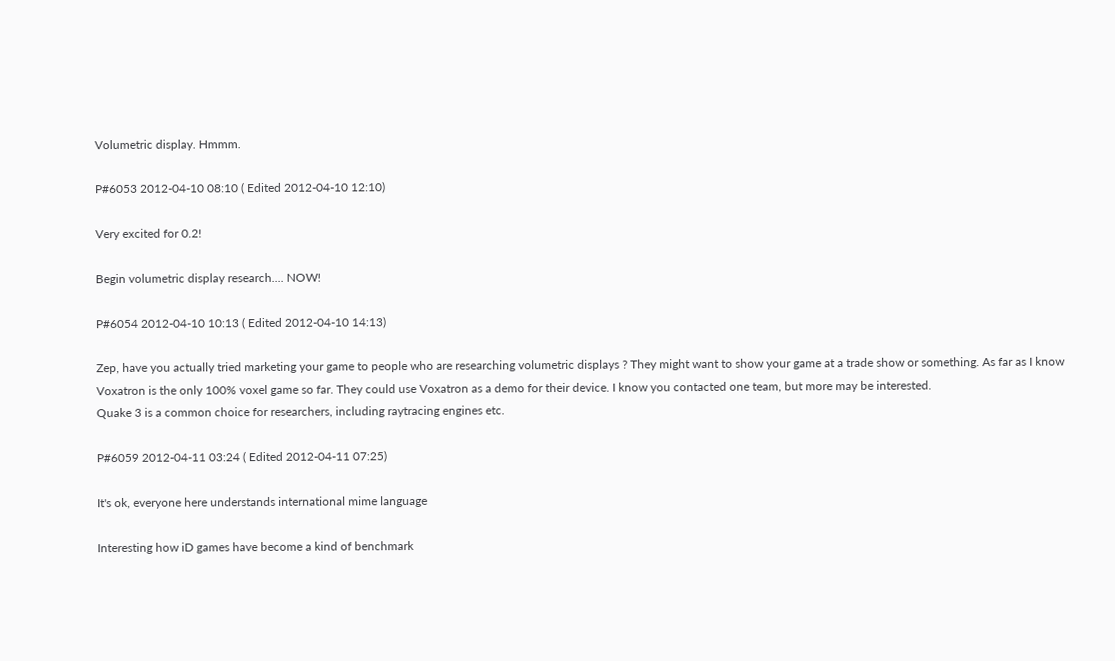Volumetric display. Hmmm.

P#6053 2012-04-10 08:10 ( Edited 2012-04-10 12:10)

Very excited for 0.2!

Begin volumetric display research.... NOW!

P#6054 2012-04-10 10:13 ( Edited 2012-04-10 14:13)

Zep, have you actually tried marketing your game to people who are researching volumetric displays ? They might want to show your game at a trade show or something. As far as I know Voxatron is the only 100% voxel game so far. They could use Voxatron as a demo for their device. I know you contacted one team, but more may be interested.
Quake 3 is a common choice for researchers, including raytracing engines etc.

P#6059 2012-04-11 03:24 ( Edited 2012-04-11 07:25)

It's ok, everyone here understands international mime language

Interesting how iD games have become a kind of benchmark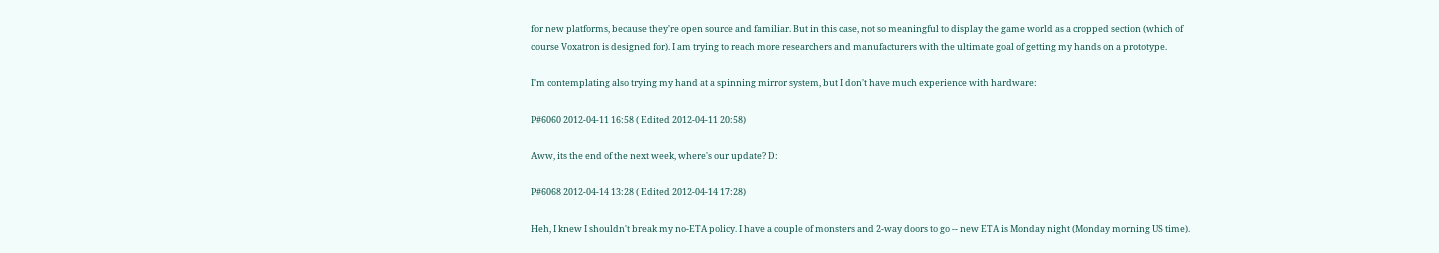for new platforms, because they're open source and familiar. But in this case, not so meaningful to display the game world as a cropped section (which of course Voxatron is designed for). I am trying to reach more researchers and manufacturers with the ultimate goal of getting my hands on a prototype.

I'm contemplating also trying my hand at a spinning mirror system, but I don't have much experience with hardware:

P#6060 2012-04-11 16:58 ( Edited 2012-04-11 20:58)

Aww, its the end of the next week, where's our update? D:

P#6068 2012-04-14 13:28 ( Edited 2012-04-14 17:28)

Heh, I knew I shouldn't break my no-ETA policy. I have a couple of monsters and 2-way doors to go -- new ETA is Monday night (Monday morning US time).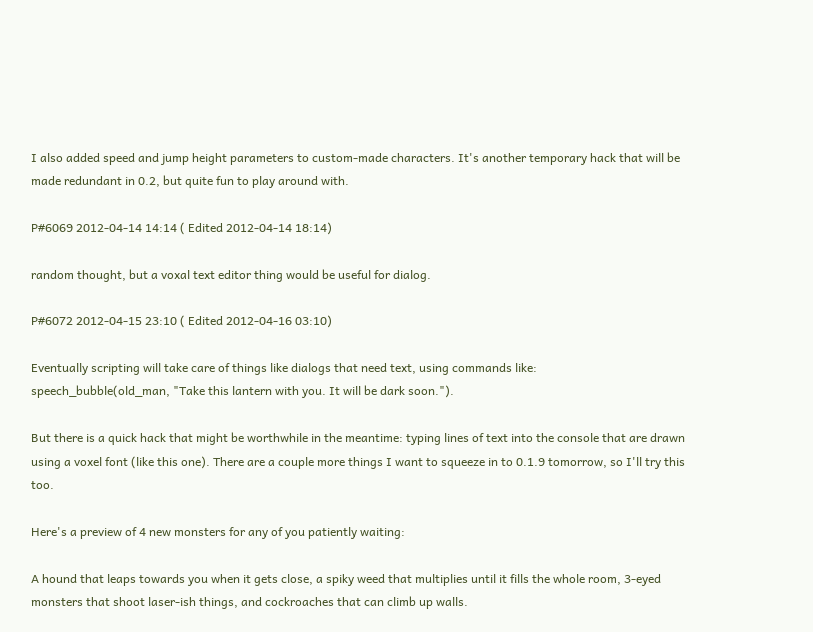I also added speed and jump height parameters to custom-made characters. It's another temporary hack that will be made redundant in 0.2, but quite fun to play around with.

P#6069 2012-04-14 14:14 ( Edited 2012-04-14 18:14)

random thought, but a voxal text editor thing would be useful for dialog.

P#6072 2012-04-15 23:10 ( Edited 2012-04-16 03:10)

Eventually scripting will take care of things like dialogs that need text, using commands like:
speech_bubble(old_man, "Take this lantern with you. It will be dark soon.").

But there is a quick hack that might be worthwhile in the meantime: typing lines of text into the console that are drawn using a voxel font (like this one). There are a couple more things I want to squeeze in to 0.1.9 tomorrow, so I'll try this too.

Here's a preview of 4 new monsters for any of you patiently waiting:

A hound that leaps towards you when it gets close, a spiky weed that multiplies until it fills the whole room, 3-eyed monsters that shoot laser-ish things, and cockroaches that can climb up walls.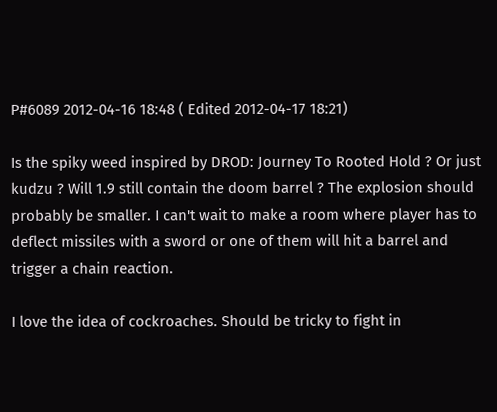P#6089 2012-04-16 18:48 ( Edited 2012-04-17 18:21)

Is the spiky weed inspired by DROD: Journey To Rooted Hold ? Or just kudzu ? Will 1.9 still contain the doom barrel ? The explosion should probably be smaller. I can't wait to make a room where player has to deflect missiles with a sword or one of them will hit a barrel and trigger a chain reaction.

I love the idea of cockroaches. Should be tricky to fight in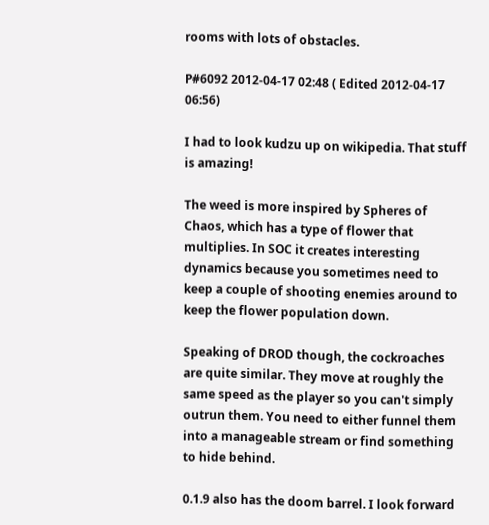rooms with lots of obstacles.

P#6092 2012-04-17 02:48 ( Edited 2012-04-17 06:56)

I had to look kudzu up on wikipedia. That stuff is amazing!

The weed is more inspired by Spheres of Chaos, which has a type of flower that multiplies. In SOC it creates interesting dynamics because you sometimes need to keep a couple of shooting enemies around to keep the flower population down.

Speaking of DROD though, the cockroaches are quite similar. They move at roughly the same speed as the player so you can't simply outrun them. You need to either funnel them into a manageable stream or find something to hide behind.

0.1.9 also has the doom barrel. I look forward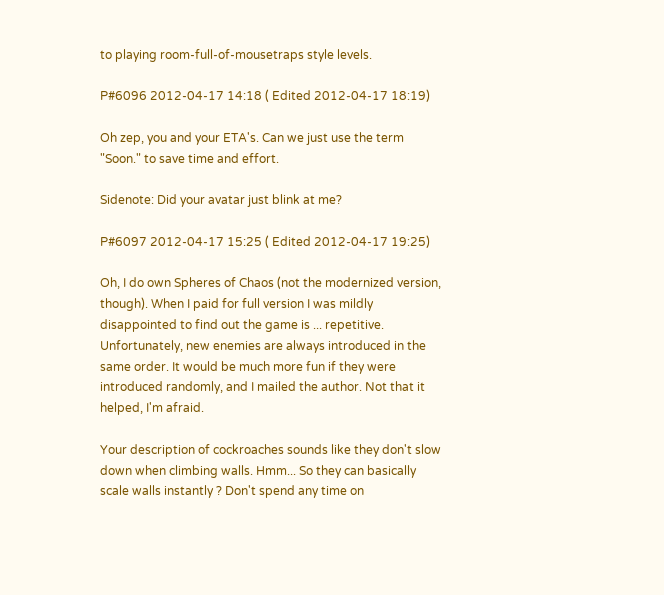to playing room-full-of-mousetraps style levels.

P#6096 2012-04-17 14:18 ( Edited 2012-04-17 18:19)

Oh zep, you and your ETA's. Can we just use the term "Soon." to save time and effort.

Sidenote: Did your avatar just blink at me?

P#6097 2012-04-17 15:25 ( Edited 2012-04-17 19:25)

Oh, I do own Spheres of Chaos (not the modernized version, though). When I paid for full version I was mildly disappointed to find out the game is ... repetitive. Unfortunately, new enemies are always introduced in the same order. It would be much more fun if they were introduced randomly, and I mailed the author. Not that it helped, I'm afraid.

Your description of cockroaches sounds like they don't slow down when climbing walls. Hmm... So they can basically scale walls instantly ? Don't spend any time on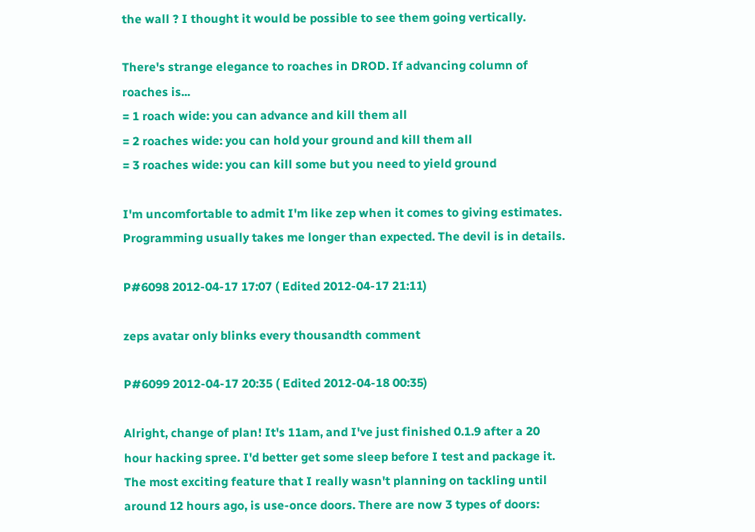the wall ? I thought it would be possible to see them going vertically.

There's strange elegance to roaches in DROD. If advancing column of roaches is...
= 1 roach wide: you can advance and kill them all
= 2 roaches wide: you can hold your ground and kill them all
= 3 roaches wide: you can kill some but you need to yield ground

I'm uncomfortable to admit I'm like zep when it comes to giving estimates. Programming usually takes me longer than expected. The devil is in details.

P#6098 2012-04-17 17:07 ( Edited 2012-04-17 21:11)

zeps avatar only blinks every thousandth comment

P#6099 2012-04-17 20:35 ( Edited 2012-04-18 00:35)

Alright, change of plan! It's 11am, and I've just finished 0.1.9 after a 20 hour hacking spree. I'd better get some sleep before I test and package it. The most exciting feature that I really wasn't planning on tackling until around 12 hours ago, is use-once doors. There are now 3 types of doors: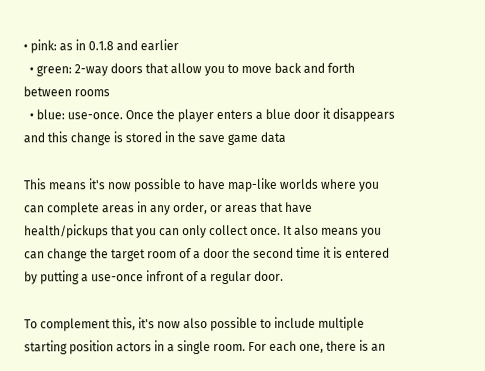• pink: as in 0.1.8 and earlier
  • green: 2-way doors that allow you to move back and forth between rooms
  • blue: use-once. Once the player enters a blue door it disappears and this change is stored in the save game data

This means it's now possible to have map-like worlds where you can complete areas in any order, or areas that have health/pickups that you can only collect once. It also means you can change the target room of a door the second time it is entered by putting a use-once infront of a regular door.

To complement this, it's now also possible to include multiple starting position actors in a single room. For each one, there is an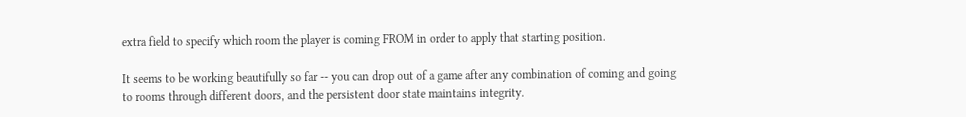extra field to specify which room the player is coming FROM in order to apply that starting position.

It seems to be working beautifully so far -- you can drop out of a game after any combination of coming and going to rooms through different doors, and the persistent door state maintains integrity.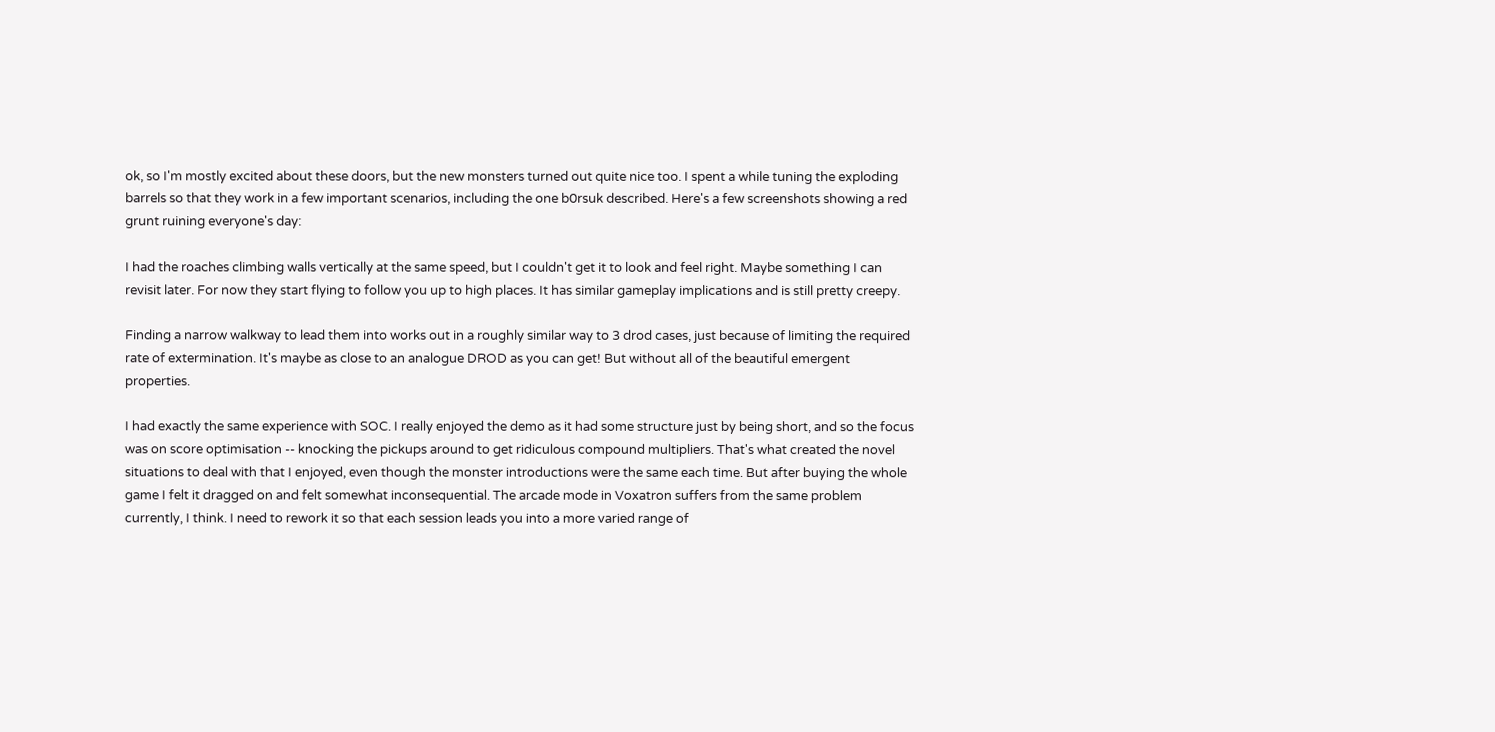ok, so I'm mostly excited about these doors, but the new monsters turned out quite nice too. I spent a while tuning the exploding barrels so that they work in a few important scenarios, including the one b0rsuk described. Here's a few screenshots showing a red grunt ruining everyone's day:

I had the roaches climbing walls vertically at the same speed, but I couldn't get it to look and feel right. Maybe something I can revisit later. For now they start flying to follow you up to high places. It has similar gameplay implications and is still pretty creepy.

Finding a narrow walkway to lead them into works out in a roughly similar way to 3 drod cases, just because of limiting the required rate of extermination. It's maybe as close to an analogue DROD as you can get! But without all of the beautiful emergent properties.

I had exactly the same experience with SOC. I really enjoyed the demo as it had some structure just by being short, and so the focus was on score optimisation -- knocking the pickups around to get ridiculous compound multipliers. That's what created the novel situations to deal with that I enjoyed, even though the monster introductions were the same each time. But after buying the whole game I felt it dragged on and felt somewhat inconsequential. The arcade mode in Voxatron suffers from the same problem currently, I think. I need to rework it so that each session leads you into a more varied range of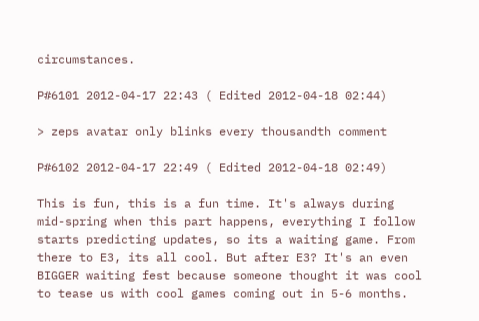circumstances.

P#6101 2012-04-17 22:43 ( Edited 2012-04-18 02:44)

> zeps avatar only blinks every thousandth comment

P#6102 2012-04-17 22:49 ( Edited 2012-04-18 02:49)

This is fun, this is a fun time. It's always during mid-spring when this part happens, everything I follow starts predicting updates, so its a waiting game. From there to E3, its all cool. But after E3? It's an even BIGGER waiting fest because someone thought it was cool to tease us with cool games coming out in 5-6 months.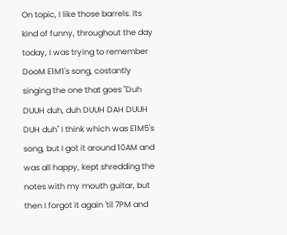On topic, I like those barrels. Its kind of funny, throughout the day today, I was trying to remember DooM E1M1's song, costantly singing the one that goes "Duh DUUH duh, duh DUUH DAH DUUH DUH duh" I think which was E1M5's song, but I got it around 10AM and was all happy, kept shredding the notes with my mouth guitar, but then I forgot it again 'til 7PM and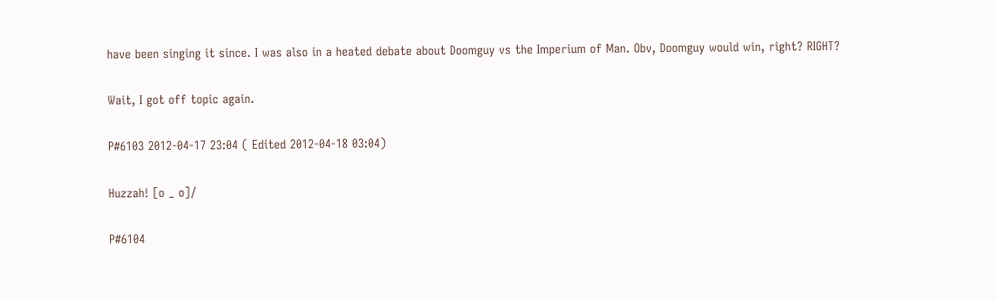have been singing it since. I was also in a heated debate about Doomguy vs the Imperium of Man. Obv, Doomguy would win, right? RIGHT?

Wait, I got off topic again.

P#6103 2012-04-17 23:04 ( Edited 2012-04-18 03:04)

Huzzah! [o _ o]/

P#6104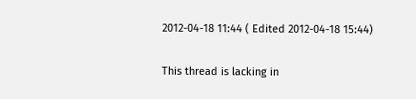2012-04-18 11:44 ( Edited 2012-04-18 15:44)

This thread is lacking in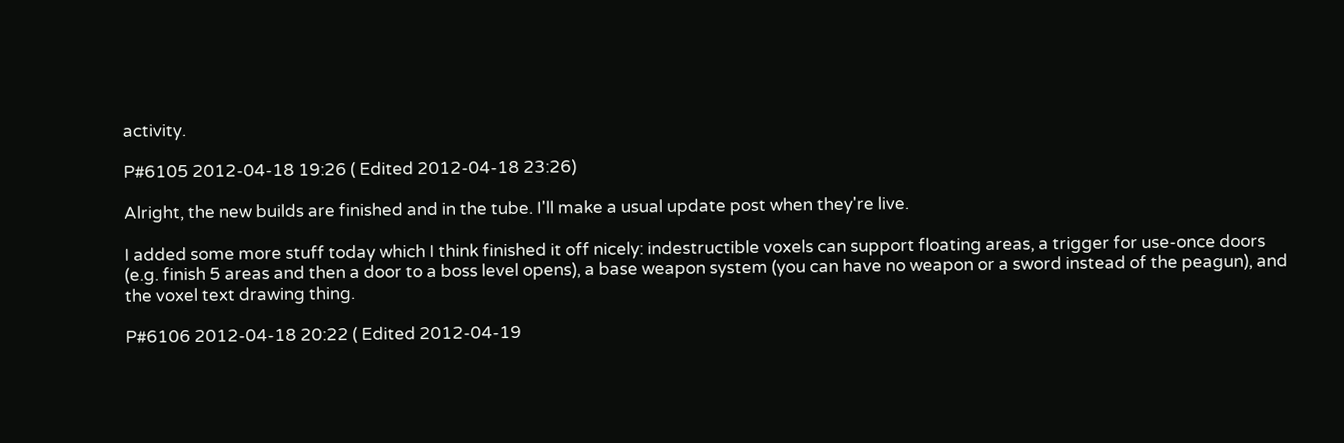activity.

P#6105 2012-04-18 19:26 ( Edited 2012-04-18 23:26)

Alright, the new builds are finished and in the tube. I'll make a usual update post when they're live.

I added some more stuff today which I think finished it off nicely: indestructible voxels can support floating areas, a trigger for use-once doors (e.g. finish 5 areas and then a door to a boss level opens), a base weapon system (you can have no weapon or a sword instead of the peagun), and the voxel text drawing thing.

P#6106 2012-04-18 20:22 ( Edited 2012-04-19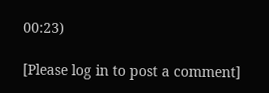00:23)

[Please log in to post a comment]